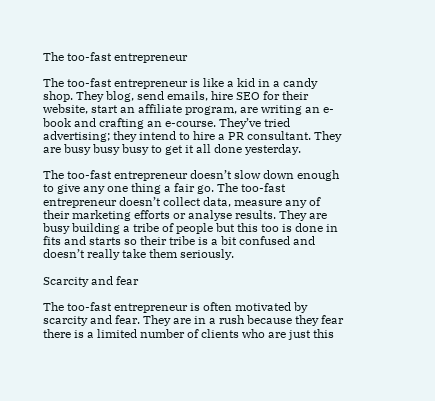The too-fast entrepreneur

The too-fast entrepreneur is like a kid in a candy shop. They blog, send emails, hire SEO for their website, start an affiliate program, are writing an e-book and crafting an e-course. They’ve tried advertising; they intend to hire a PR consultant. They are busy busy busy to get it all done yesterday.

The too-fast entrepreneur doesn’t slow down enough to give any one thing a fair go. The too-fast entrepreneur doesn’t collect data, measure any of their marketing efforts or analyse results. They are busy building a tribe of people but this too is done in fits and starts so their tribe is a bit confused and doesn’t really take them seriously.

Scarcity and fear

The too-fast entrepreneur is often motivated by scarcity and fear. They are in a rush because they fear there is a limited number of clients who are just this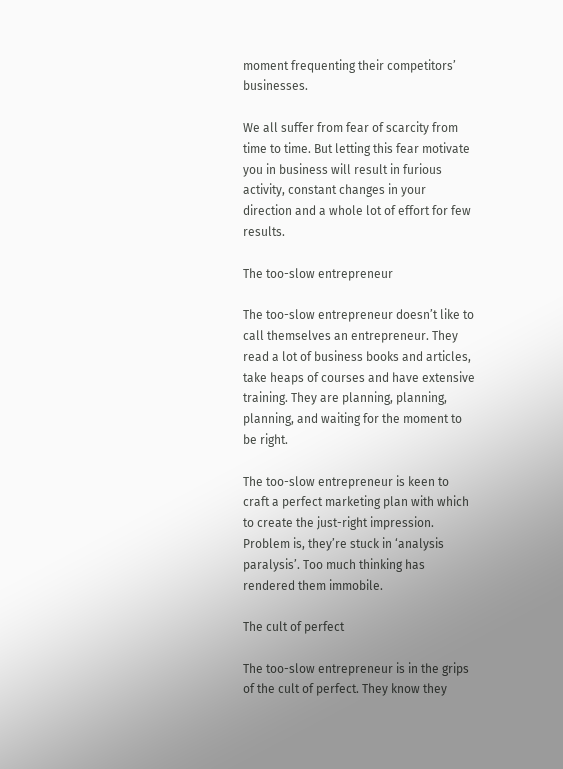moment frequenting their competitors’ businesses.

We all suffer from fear of scarcity from time to time. But letting this fear motivate you in business will result in furious activity, constant changes in your direction and a whole lot of effort for few results.

The too-slow entrepreneur

The too-slow entrepreneur doesn’t like to call themselves an entrepreneur. They read a lot of business books and articles, take heaps of courses and have extensive training. They are planning, planning, planning, and waiting for the moment to be right.

The too-slow entrepreneur is keen to craft a perfect marketing plan with which to create the just-right impression. Problem is, they’re stuck in ‘analysis paralysis’. Too much thinking has rendered them immobile.

The cult of perfect

The too-slow entrepreneur is in the grips of the cult of perfect. They know they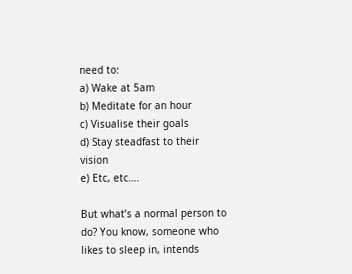need to:
a) Wake at 5am
b) Meditate for an hour
c) Visualise their goals
d) Stay steadfast to their vision
e) Etc, etc….

But what’s a normal person to do? You know, someone who likes to sleep in, intends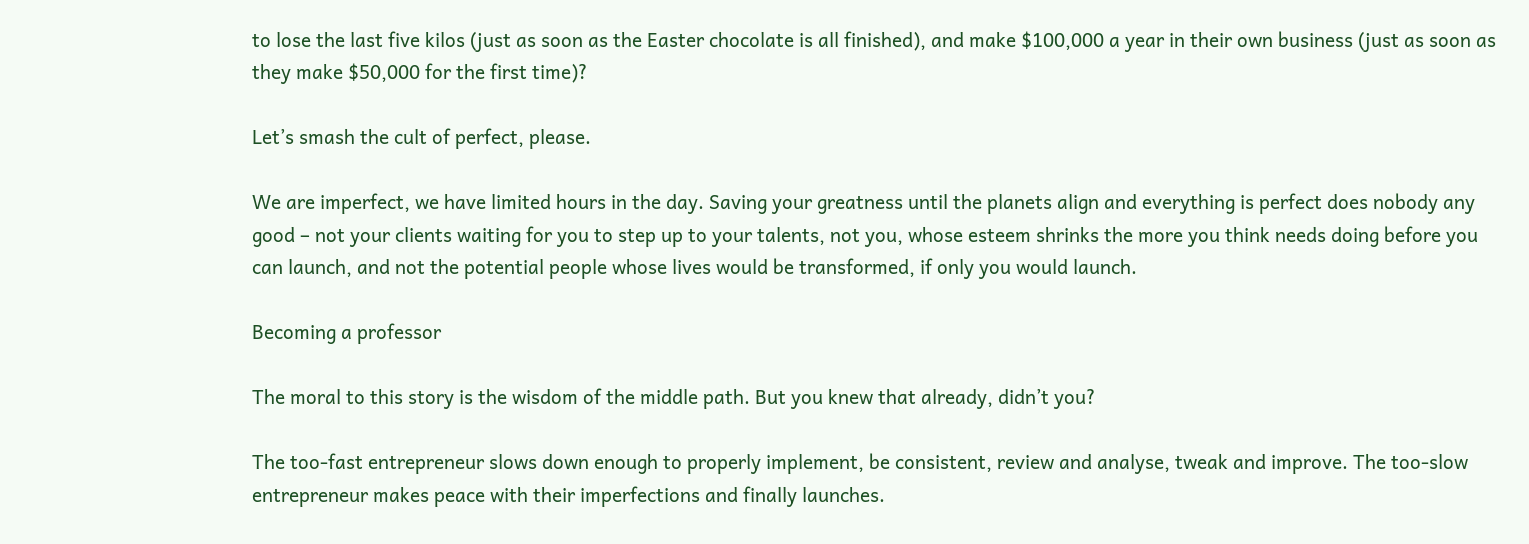to lose the last five kilos (just as soon as the Easter chocolate is all finished), and make $100,000 a year in their own business (just as soon as they make $50,000 for the first time)?

Let’s smash the cult of perfect, please.

We are imperfect, we have limited hours in the day. Saving your greatness until the planets align and everything is perfect does nobody any good – not your clients waiting for you to step up to your talents, not you, whose esteem shrinks the more you think needs doing before you can launch, and not the potential people whose lives would be transformed, if only you would launch.

Becoming a professor

The moral to this story is the wisdom of the middle path. But you knew that already, didn’t you?

The too-fast entrepreneur slows down enough to properly implement, be consistent, review and analyse, tweak and improve. The too-slow entrepreneur makes peace with their imperfections and finally launches.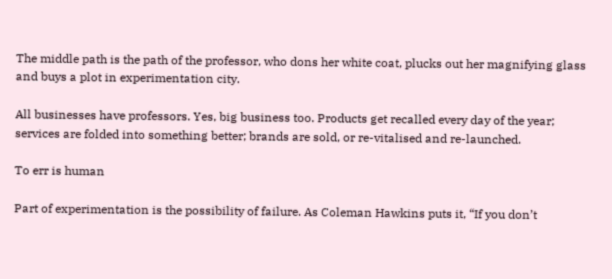The middle path is the path of the professor, who dons her white coat, plucks out her magnifying glass and buys a plot in experimentation city.

All businesses have professors. Yes, big business too. Products get recalled every day of the year; services are folded into something better; brands are sold, or re-vitalised and re-launched.

To err is human

Part of experimentation is the possibility of failure. As Coleman Hawkins puts it, “If you don’t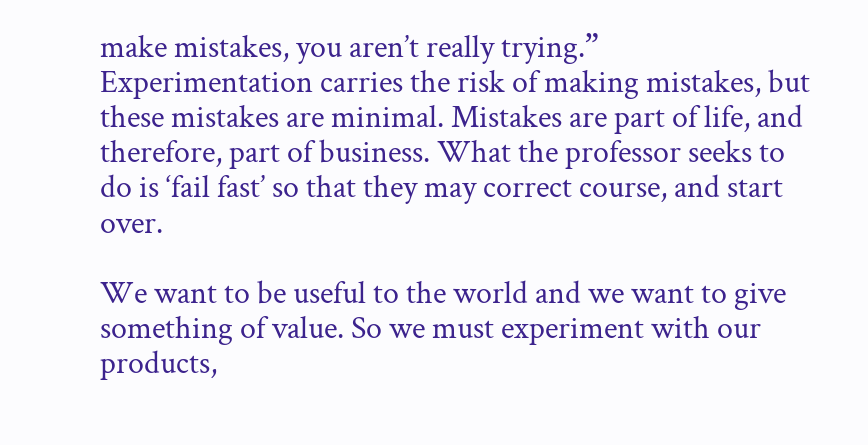make mistakes, you aren’t really trying.” Experimentation carries the risk of making mistakes, but these mistakes are minimal. Mistakes are part of life, and therefore, part of business. What the professor seeks to do is ‘fail fast’ so that they may correct course, and start over.

We want to be useful to the world and we want to give something of value. So we must experiment with our products,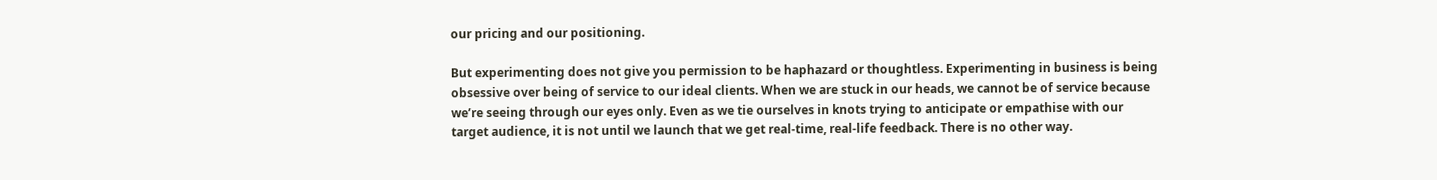our pricing and our positioning.

But experimenting does not give you permission to be haphazard or thoughtless. Experimenting in business is being obsessive over being of service to our ideal clients. When we are stuck in our heads, we cannot be of service because we’re seeing through our eyes only. Even as we tie ourselves in knots trying to anticipate or empathise with our target audience, it is not until we launch that we get real-time, real-life feedback. There is no other way.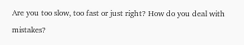Are you too slow, too fast or just right? How do you deal with mistakes?